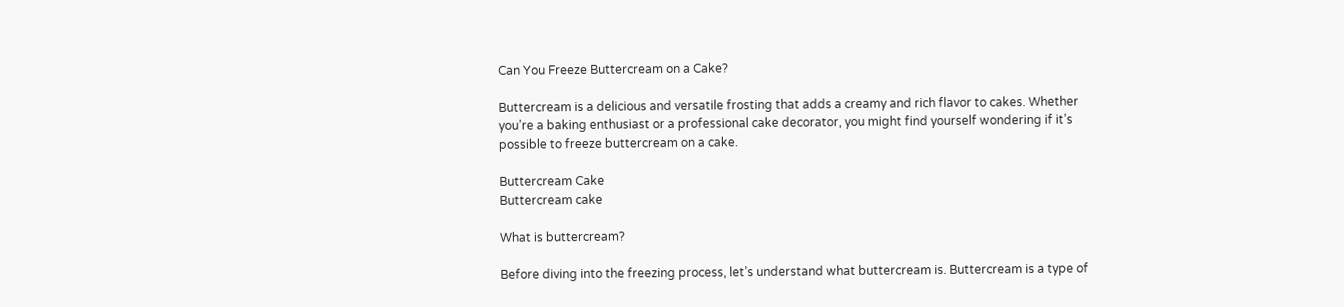Can You Freeze Buttercream on a Cake?

Buttercream is a delicious and versatile frosting that adds a creamy and rich flavor to cakes. Whether you’re a baking enthusiast or a professional cake decorator, you might find yourself wondering if it’s possible to freeze buttercream on a cake.

Buttercream Cake
Buttercream cake

What is buttercream?

Before diving into the freezing process, let’s understand what buttercream is. Buttercream is a type of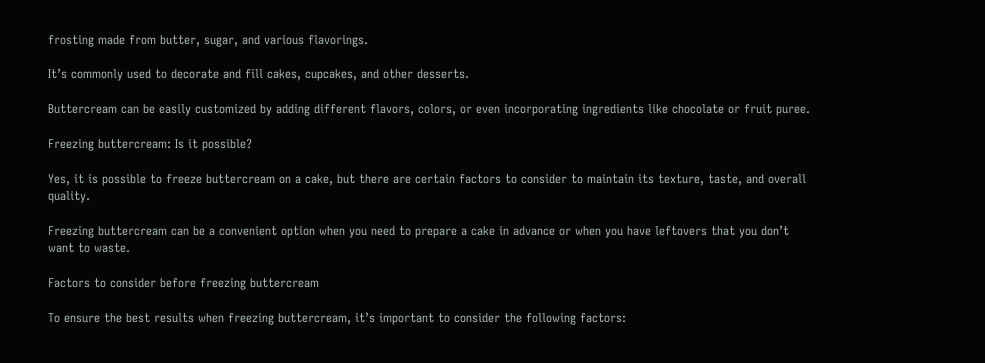frosting made from butter, sugar, and various flavorings.

It’s commonly used to decorate and fill cakes, cupcakes, and other desserts.

Buttercream can be easily customized by adding different flavors, colors, or even incorporating ingredients like chocolate or fruit puree.

Freezing buttercream: Is it possible?

Yes, it is possible to freeze buttercream on a cake, but there are certain factors to consider to maintain its texture, taste, and overall quality.

Freezing buttercream can be a convenient option when you need to prepare a cake in advance or when you have leftovers that you don’t want to waste.

Factors to consider before freezing buttercream

To ensure the best results when freezing buttercream, it’s important to consider the following factors: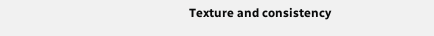Texture and consistency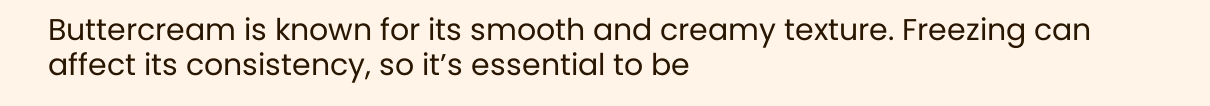Buttercream is known for its smooth and creamy texture. Freezing can affect its consistency, so it’s essential to be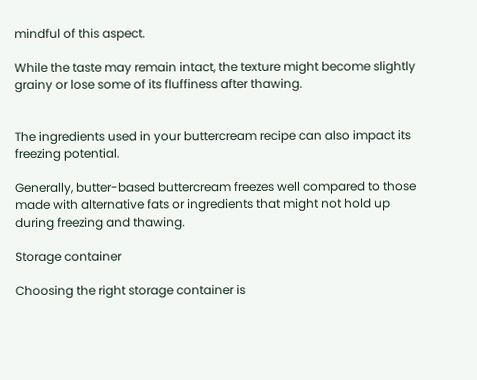mindful of this aspect.

While the taste may remain intact, the texture might become slightly grainy or lose some of its fluffiness after thawing.


The ingredients used in your buttercream recipe can also impact its freezing potential.

Generally, butter-based buttercream freezes well compared to those made with alternative fats or ingredients that might not hold up during freezing and thawing.

Storage container

Choosing the right storage container is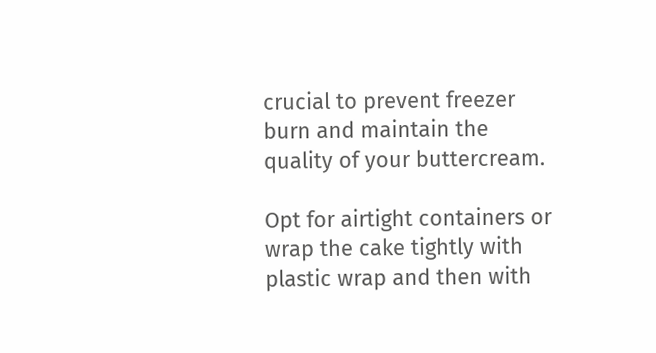crucial to prevent freezer burn and maintain the quality of your buttercream.

Opt for airtight containers or wrap the cake tightly with plastic wrap and then with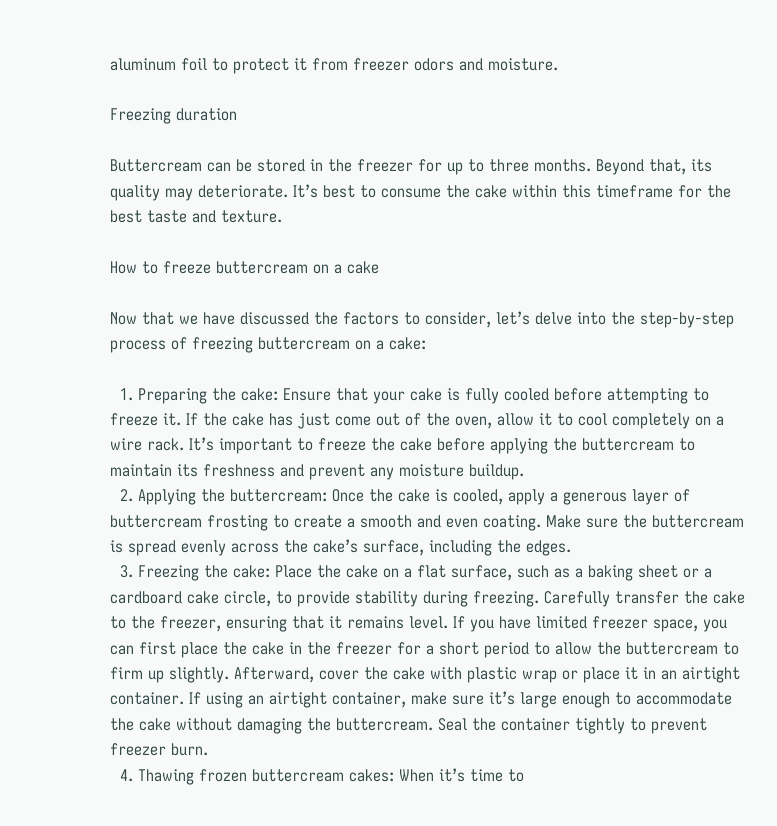aluminum foil to protect it from freezer odors and moisture.

Freezing duration

Buttercream can be stored in the freezer for up to three months. Beyond that, its quality may deteriorate. It’s best to consume the cake within this timeframe for the best taste and texture.

How to freeze buttercream on a cake

Now that we have discussed the factors to consider, let’s delve into the step-by-step process of freezing buttercream on a cake:

  1. Preparing the cake: Ensure that your cake is fully cooled before attempting to freeze it. If the cake has just come out of the oven, allow it to cool completely on a wire rack. It’s important to freeze the cake before applying the buttercream to maintain its freshness and prevent any moisture buildup.
  2. Applying the buttercream: Once the cake is cooled, apply a generous layer of buttercream frosting to create a smooth and even coating. Make sure the buttercream is spread evenly across the cake’s surface, including the edges.
  3. Freezing the cake: Place the cake on a flat surface, such as a baking sheet or a cardboard cake circle, to provide stability during freezing. Carefully transfer the cake to the freezer, ensuring that it remains level. If you have limited freezer space, you can first place the cake in the freezer for a short period to allow the buttercream to firm up slightly. Afterward, cover the cake with plastic wrap or place it in an airtight container. If using an airtight container, make sure it’s large enough to accommodate the cake without damaging the buttercream. Seal the container tightly to prevent freezer burn.
  4. Thawing frozen buttercream cakes: When it’s time to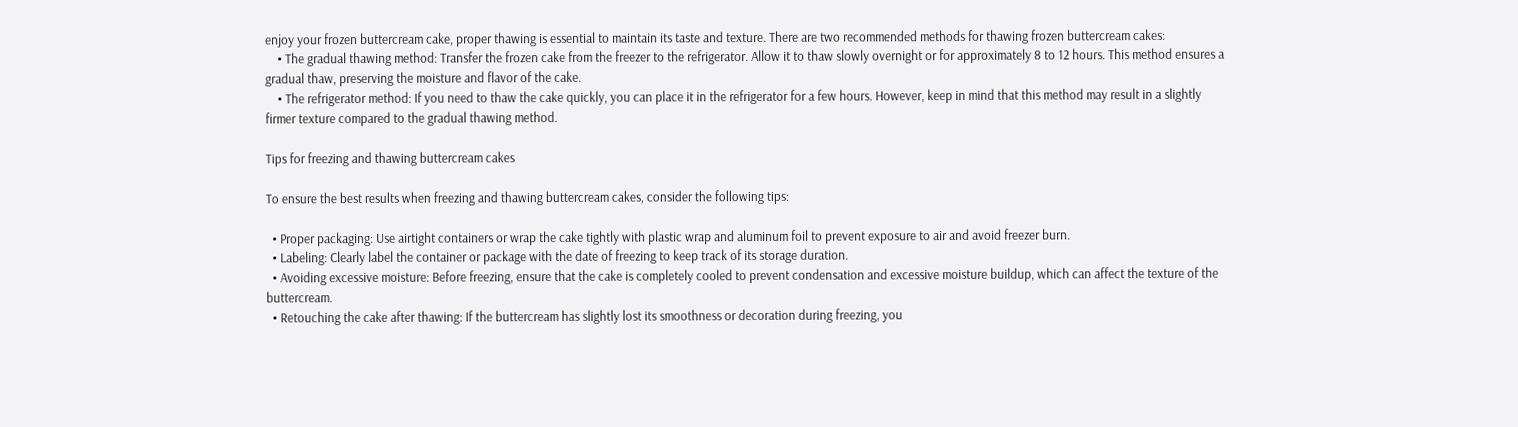enjoy your frozen buttercream cake, proper thawing is essential to maintain its taste and texture. There are two recommended methods for thawing frozen buttercream cakes:
    • The gradual thawing method: Transfer the frozen cake from the freezer to the refrigerator. Allow it to thaw slowly overnight or for approximately 8 to 12 hours. This method ensures a gradual thaw, preserving the moisture and flavor of the cake.
    • The refrigerator method: If you need to thaw the cake quickly, you can place it in the refrigerator for a few hours. However, keep in mind that this method may result in a slightly firmer texture compared to the gradual thawing method.

Tips for freezing and thawing buttercream cakes

To ensure the best results when freezing and thawing buttercream cakes, consider the following tips:

  • Proper packaging: Use airtight containers or wrap the cake tightly with plastic wrap and aluminum foil to prevent exposure to air and avoid freezer burn.
  • Labeling: Clearly label the container or package with the date of freezing to keep track of its storage duration.
  • Avoiding excessive moisture: Before freezing, ensure that the cake is completely cooled to prevent condensation and excessive moisture buildup, which can affect the texture of the buttercream.
  • Retouching the cake after thawing: If the buttercream has slightly lost its smoothness or decoration during freezing, you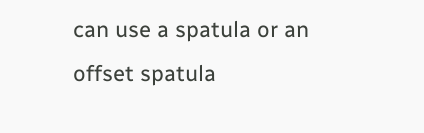can use a spatula or an offset spatula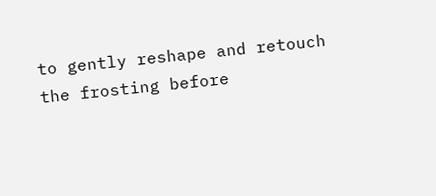to gently reshape and retouch the frosting before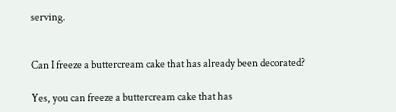serving.


Can I freeze a buttercream cake that has already been decorated?

Yes, you can freeze a buttercream cake that has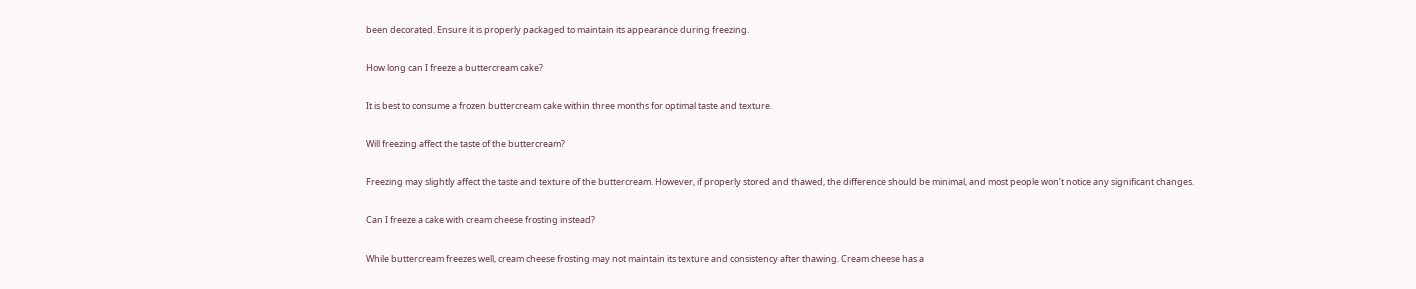been decorated. Ensure it is properly packaged to maintain its appearance during freezing.

How long can I freeze a buttercream cake?

It is best to consume a frozen buttercream cake within three months for optimal taste and texture.

Will freezing affect the taste of the buttercream?

Freezing may slightly affect the taste and texture of the buttercream. However, if properly stored and thawed, the difference should be minimal, and most people won’t notice any significant changes.

Can I freeze a cake with cream cheese frosting instead?

While buttercream freezes well, cream cheese frosting may not maintain its texture and consistency after thawing. Cream cheese has a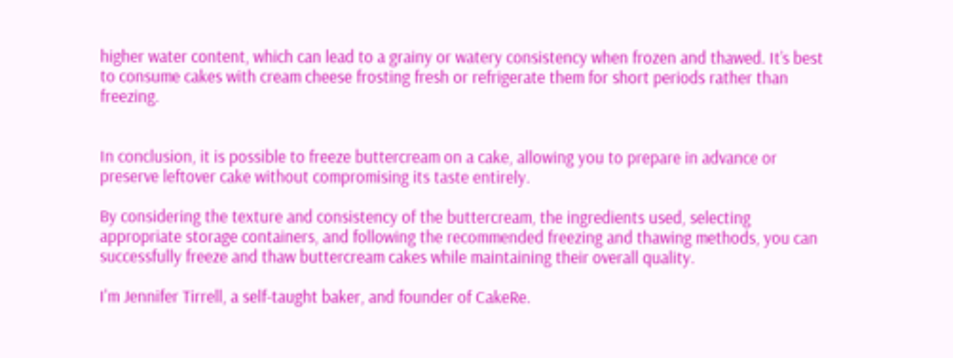higher water content, which can lead to a grainy or watery consistency when frozen and thawed. It’s best to consume cakes with cream cheese frosting fresh or refrigerate them for short periods rather than freezing.


In conclusion, it is possible to freeze buttercream on a cake, allowing you to prepare in advance or preserve leftover cake without compromising its taste entirely.

By considering the texture and consistency of the buttercream, the ingredients used, selecting appropriate storage containers, and following the recommended freezing and thawing methods, you can successfully freeze and thaw buttercream cakes while maintaining their overall quality.

I'm Jennifer Tirrell, a self-taught baker, and founder of CakeRe.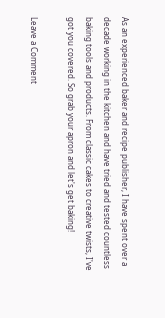As an experienced baker and recipe publisher, I have spent over a decade working in the kitchen and have tried and tested countless baking tools and products. From classic cakes to creative twists, I've got you covered. So grab your apron and let's get baking!

Leave a Comment